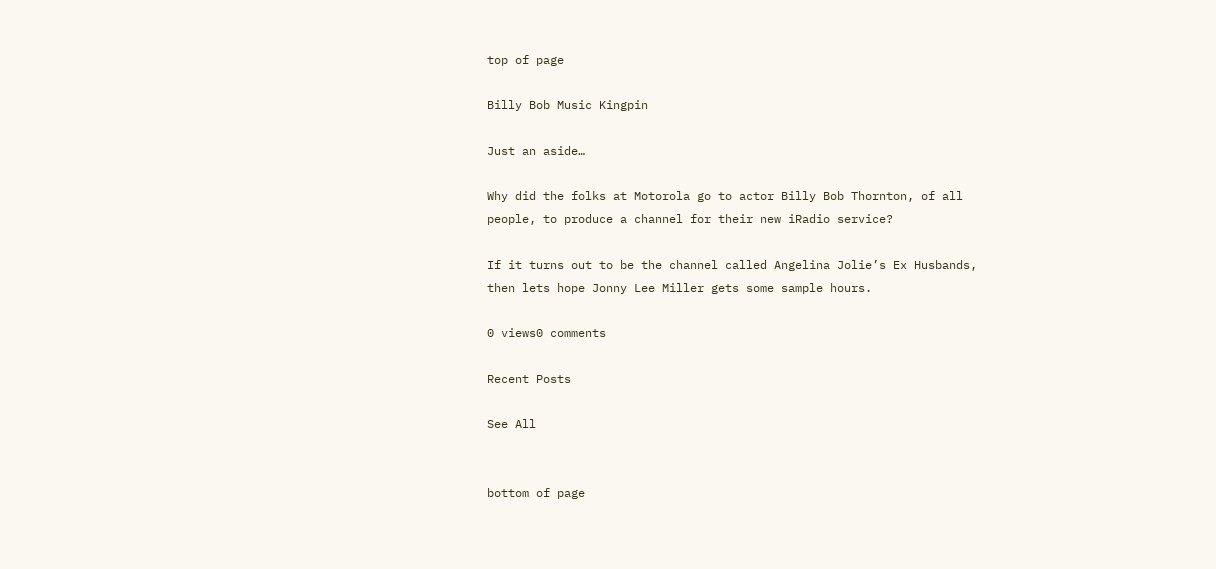top of page

Billy Bob Music Kingpin

Just an aside…

Why did the folks at Motorola go to actor Billy Bob Thornton, of all people, to produce a channel for their new iRadio service?

If it turns out to be the channel called Angelina Jolie’s Ex Husbands, then lets hope Jonny Lee Miller gets some sample hours.

0 views0 comments

Recent Posts

See All


bottom of page